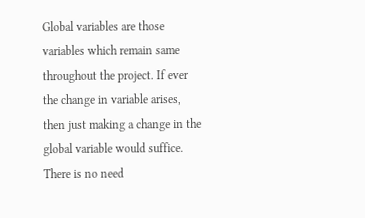Global variables are those variables which remain same throughout the project. If ever the change in variable arises, then just making a change in the global variable would suffice. There is no need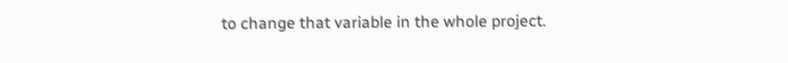to change that variable in the whole project.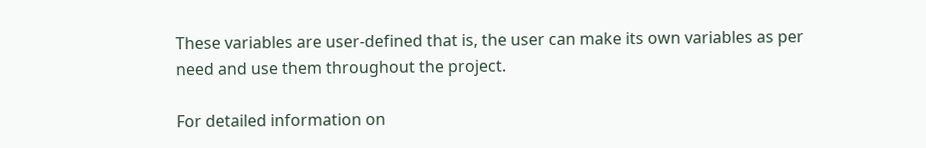These variables are user-defined that is, the user can make its own variables as per need and use them throughout the project.

For detailed information on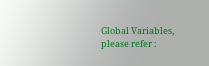Global Variables, please refer :